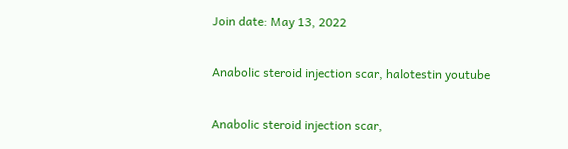Join date: May 13, 2022

Anabolic steroid injection scar, halotestin youtube

Anabolic steroid injection scar,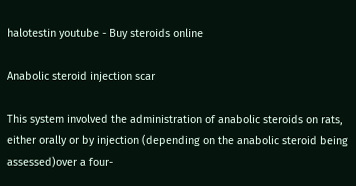halotestin youtube - Buy steroids online

Anabolic steroid injection scar

This system involved the administration of anabolic steroids on rats, either orally or by injection (depending on the anabolic steroid being assessed)over a four-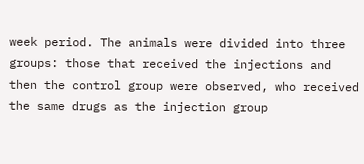week period. The animals were divided into three groups: those that received the injections and then the control group were observed, who received the same drugs as the injection group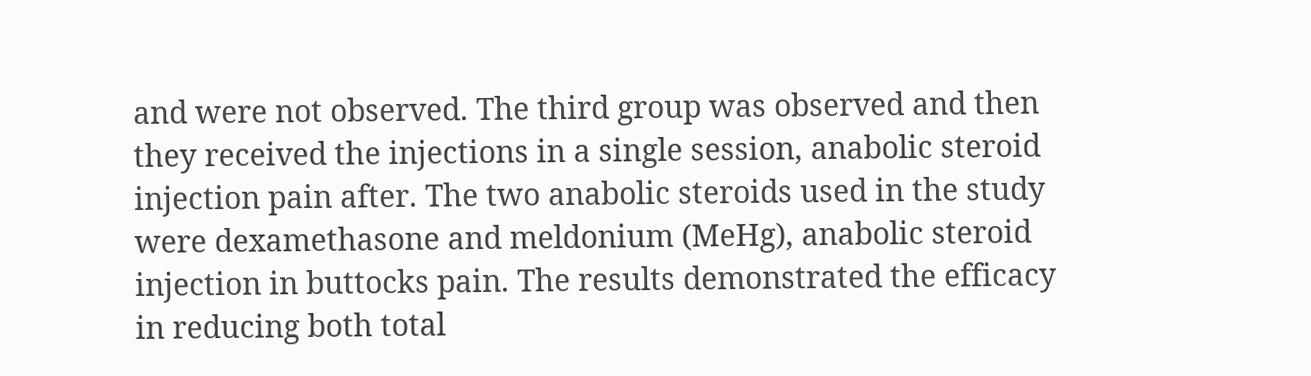and were not observed. The third group was observed and then they received the injections in a single session, anabolic steroid injection pain after. The two anabolic steroids used in the study were dexamethasone and meldonium (MeHg), anabolic steroid injection in buttocks pain. The results demonstrated the efficacy in reducing both total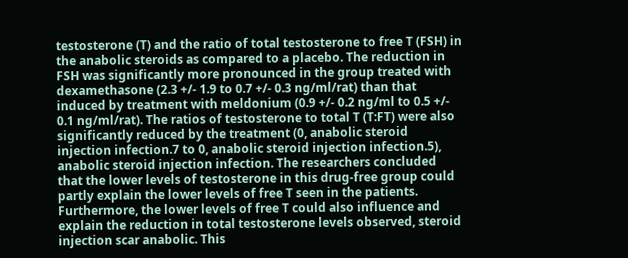testosterone (T) and the ratio of total testosterone to free T (FSH) in the anabolic steroids as compared to a placebo. The reduction in FSH was significantly more pronounced in the group treated with dexamethasone (2.3 +/- 1.9 to 0.7 +/- 0.3 ng/ml/rat) than that induced by treatment with meldonium (0.9 +/- 0.2 ng/ml to 0.5 +/- 0.1 ng/ml/rat). The ratios of testosterone to total T (T:FT) were also significantly reduced by the treatment (0, anabolic steroid injection infection.7 to 0, anabolic steroid injection infection.5), anabolic steroid injection infection. The researchers concluded that the lower levels of testosterone in this drug-free group could partly explain the lower levels of free T seen in the patients. Furthermore, the lower levels of free T could also influence and explain the reduction in total testosterone levels observed, steroid injection scar anabolic. This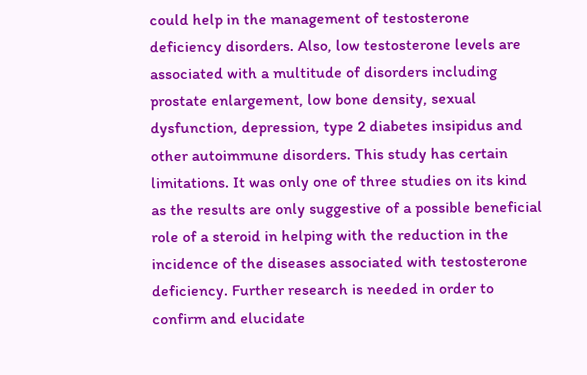could help in the management of testosterone deficiency disorders. Also, low testosterone levels are associated with a multitude of disorders including prostate enlargement, low bone density, sexual dysfunction, depression, type 2 diabetes insipidus and other autoimmune disorders. This study has certain limitations. It was only one of three studies on its kind as the results are only suggestive of a possible beneficial role of a steroid in helping with the reduction in the incidence of the diseases associated with testosterone deficiency. Further research is needed in order to confirm and elucidate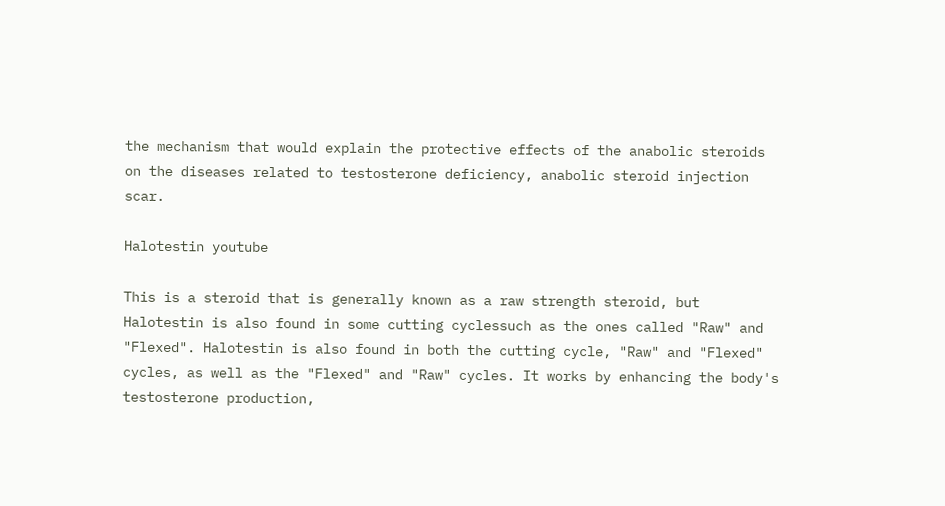the mechanism that would explain the protective effects of the anabolic steroids on the diseases related to testosterone deficiency, anabolic steroid injection scar.

Halotestin youtube

This is a steroid that is generally known as a raw strength steroid, but Halotestin is also found in some cutting cyclessuch as the ones called "Raw" and "Flexed". Halotestin is also found in both the cutting cycle, "Raw" and "Flexed" cycles, as well as the "Flexed" and "Raw" cycles. It works by enhancing the body's testosterone production,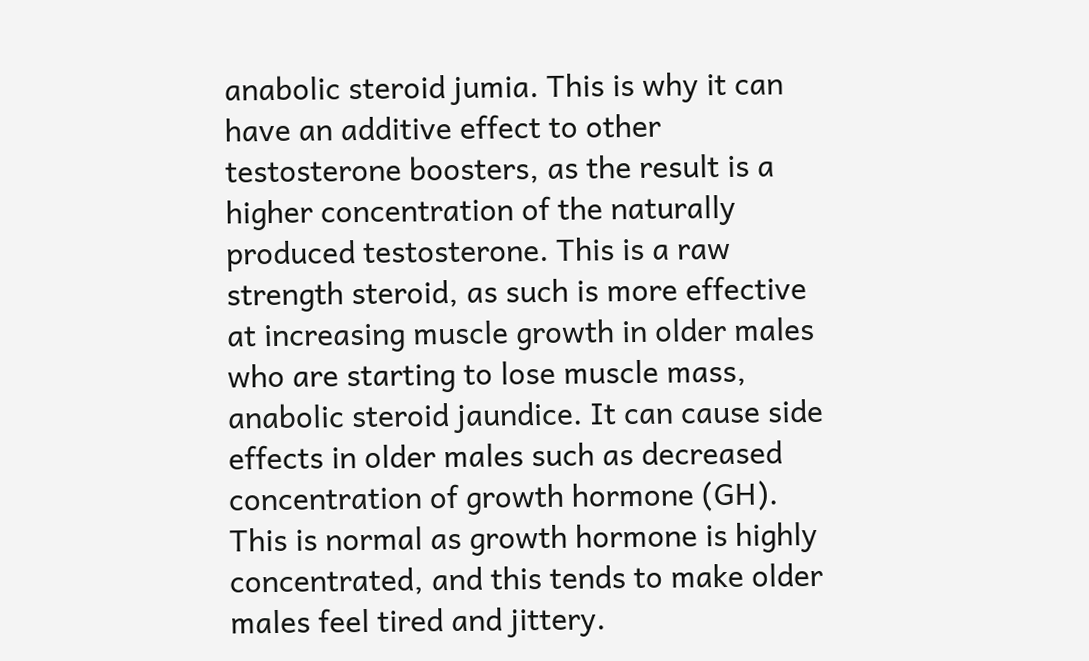anabolic steroid jumia. This is why it can have an additive effect to other testosterone boosters, as the result is a higher concentration of the naturally produced testosterone. This is a raw strength steroid, as such is more effective at increasing muscle growth in older males who are starting to lose muscle mass, anabolic steroid jaundice. It can cause side effects in older males such as decreased concentration of growth hormone (GH). This is normal as growth hormone is highly concentrated, and this tends to make older males feel tired and jittery.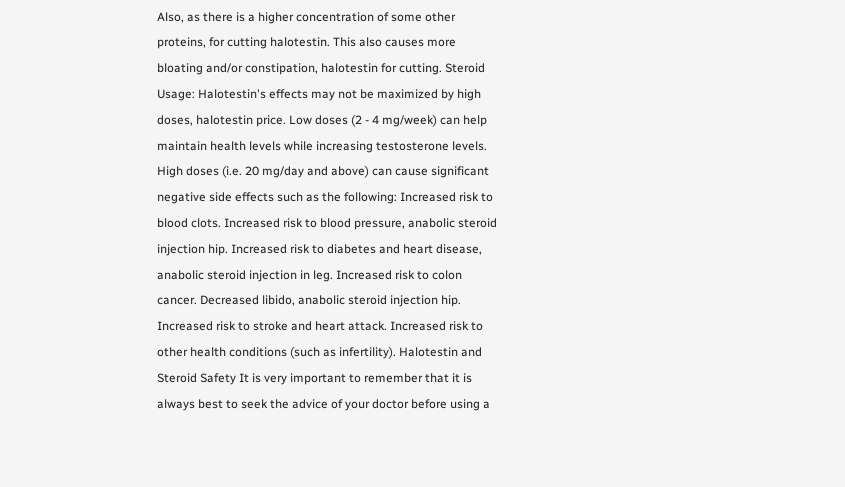Also, as there is a higher concentration of some other proteins, for cutting halotestin. This also causes more bloating and/or constipation, halotestin for cutting. Steroid Usage: Halotestin's effects may not be maximized by high doses, halotestin price. Low doses (2 - 4 mg/week) can help maintain health levels while increasing testosterone levels. High doses (i.e. 20 mg/day and above) can cause significant negative side effects such as the following: Increased risk to blood clots. Increased risk to blood pressure, anabolic steroid injection hip. Increased risk to diabetes and heart disease, anabolic steroid injection in leg. Increased risk to colon cancer. Decreased libido, anabolic steroid injection hip. Increased risk to stroke and heart attack. Increased risk to other health conditions (such as infertility). Halotestin and Steroid Safety It is very important to remember that it is always best to seek the advice of your doctor before using a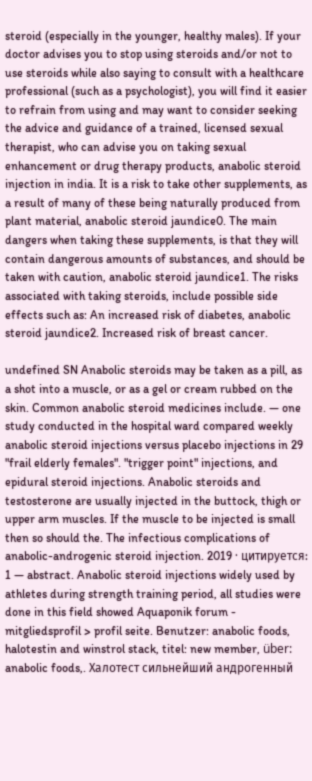steroid (especially in the younger, healthy males). If your doctor advises you to stop using steroids and/or not to use steroids while also saying to consult with a healthcare professional (such as a psychologist), you will find it easier to refrain from using and may want to consider seeking the advice and guidance of a trained, licensed sexual therapist, who can advise you on taking sexual enhancement or drug therapy products, anabolic steroid injection in india. It is a risk to take other supplements, as a result of many of these being naturally produced from plant material, anabolic steroid jaundice0. The main dangers when taking these supplements, is that they will contain dangerous amounts of substances, and should be taken with caution, anabolic steroid jaundice1. The risks associated with taking steroids, include possible side effects such as: An increased risk of diabetes, anabolic steroid jaundice2. Increased risk of breast cancer.

undefined SN Anabolic steroids may be taken as a pill, as a shot into a muscle, or as a gel or cream rubbed on the skin. Common anabolic steroid medicines include. — one study conducted in the hospital ward compared weekly anabolic steroid injections versus placebo injections in 29 "frail elderly females". "trigger point" injections, and epidural steroid injections. Anabolic steroids and testosterone are usually injected in the buttock, thigh or upper arm muscles. If the muscle to be injected is small then so should the. The infectious complications of anabolic-androgenic steroid injection. 2019 · цитируется: 1 — abstract. Anabolic steroid injections widely used by athletes during strength training period, all studies were done in this field showed Aquaponik forum - mitgliedsprofil > profil seite. Benutzer: anabolic foods, halotestin and winstrol stack, titel: new member, über: anabolic foods,. Халотест сильнейший андрогенный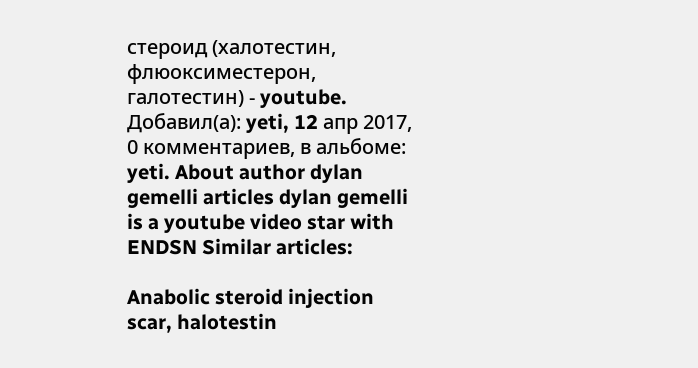стероид (халотестин, флюоксиместерон, галотестин) - youtube. Добавил(а): yeti, 12 апр 2017, 0 комментариев, в альбоме: yeti. About author dylan gemelli articles dylan gemelli is a youtube video star with ENDSN Similar articles:

Anabolic steroid injection scar, halotestin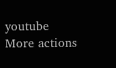youtube
More actions